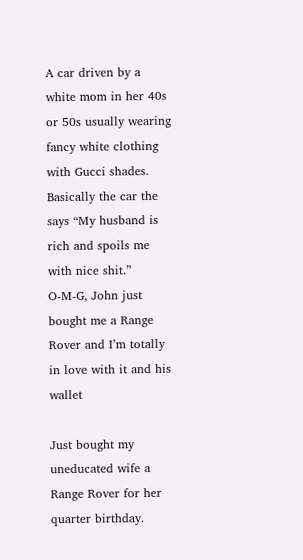A car driven by a white mom in her 40s or 50s usually wearing fancy white clothing with Gucci shades. Basically the car the says “My husband is rich and spoils me with nice shit.”
O-M-G, John just bought me a Range Rover and I’m totally in love with it and his wallet

Just bought my uneducated wife a Range Rover for her quarter birthday.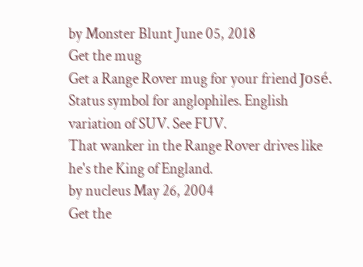by Monster Blunt June 05, 2018
Get the mug
Get a Range Rover mug for your friend José.
Status symbol for anglophiles. English variation of SUV. See FUV.
That wanker in the Range Rover drives like he's the King of England.
by nucleus May 26, 2004
Get the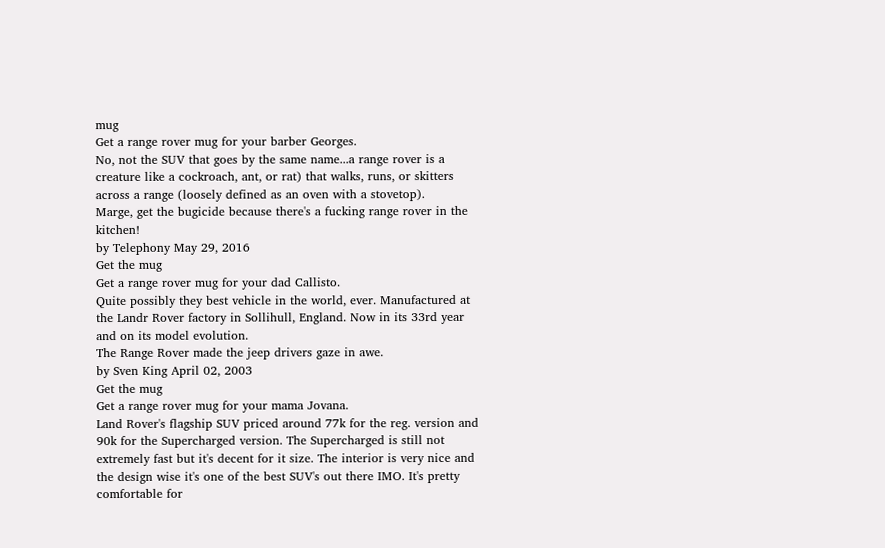mug
Get a range rover mug for your barber Georges.
No, not the SUV that goes by the same name...a range rover is a creature like a cockroach, ant, or rat) that walks, runs, or skitters across a range (loosely defined as an oven with a stovetop).
Marge, get the bugicide because there's a fucking range rover in the kitchen!
by Telephony May 29, 2016
Get the mug
Get a range rover mug for your dad Callisto.
Quite possibly they best vehicle in the world, ever. Manufactured at the Landr Rover factory in Sollihull, England. Now in its 33rd year and on its model evolution.
The Range Rover made the jeep drivers gaze in awe.
by Sven King April 02, 2003
Get the mug
Get a range rover mug for your mama Jovana.
Land Rover's flagship SUV priced around 77k for the reg. version and 90k for the Supercharged version. The Supercharged is still not extremely fast but it's decent for it size. The interior is very nice and the design wise it's one of the best SUV's out there IMO. It's pretty comfortable for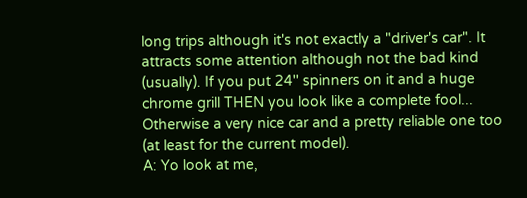long trips although it's not exactly a "driver's car". It attracts some attention although not the bad kind (usually). If you put 24'' spinners on it and a huge chrome grill THEN you look like a complete fool... Otherwise a very nice car and a pretty reliable one too (at least for the current model).
A: Yo look at me,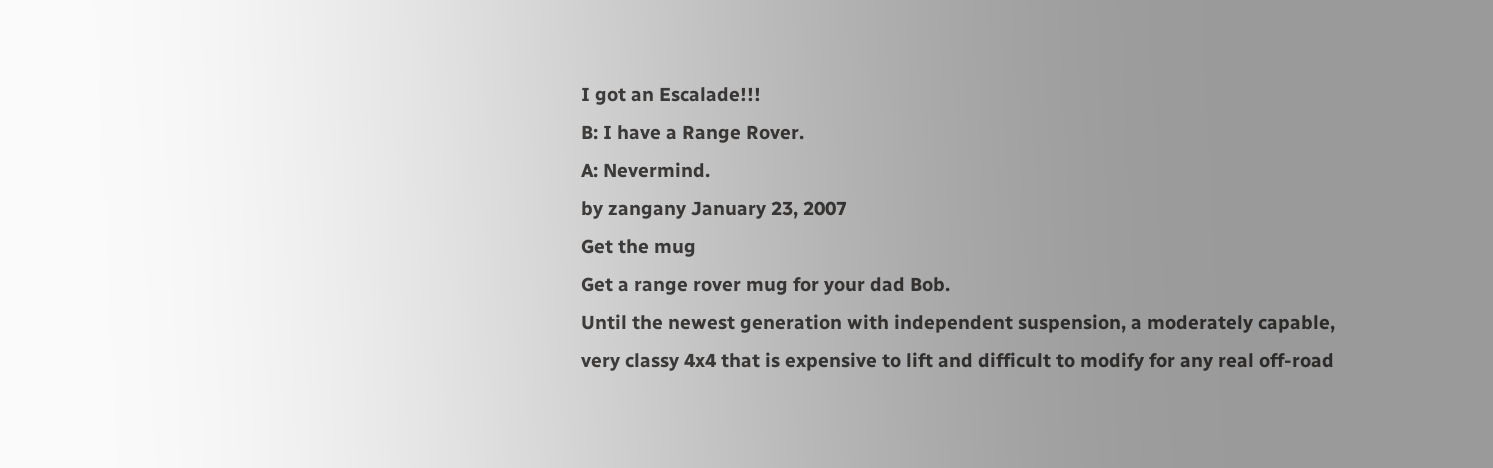I got an Escalade!!!
B: I have a Range Rover.
A: Nevermind.
by zangany January 23, 2007
Get the mug
Get a range rover mug for your dad Bob.
Until the newest generation with independent suspension, a moderately capable, very classy 4x4 that is expensive to lift and difficult to modify for any real off-road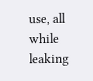use, all while leaking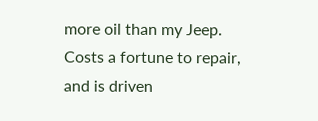more oil than my Jeep. Costs a fortune to repair, and is driven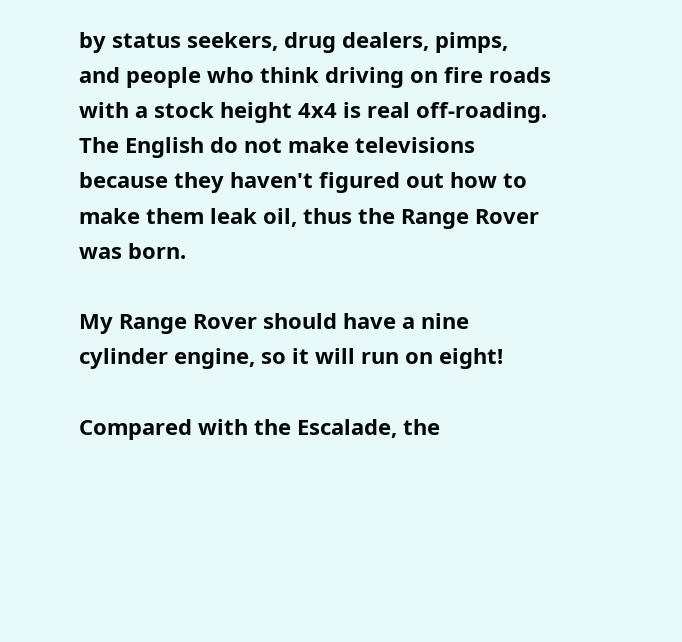by status seekers, drug dealers, pimps, and people who think driving on fire roads with a stock height 4x4 is real off-roading.
The English do not make televisions because they haven't figured out how to make them leak oil, thus the Range Rover was born.

My Range Rover should have a nine cylinder engine, so it will run on eight!

Compared with the Escalade, the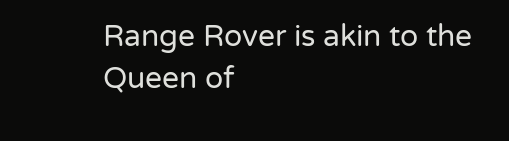Range Rover is akin to the Queen of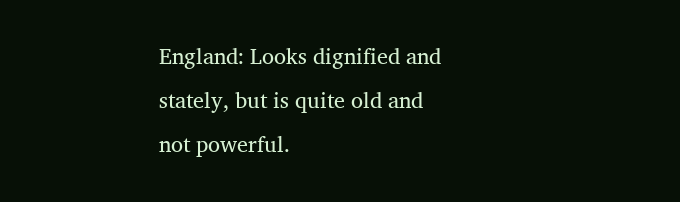England: Looks dignified and stately, but is quite old and not powerful.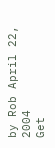by Rob April 22, 2004
Get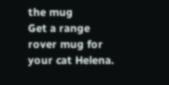the mug
Get a range rover mug for your cat Helena.